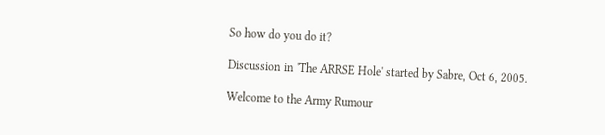So how do you do it?

Discussion in 'The ARRSE Hole' started by Sabre, Oct 6, 2005.

Welcome to the Army Rumour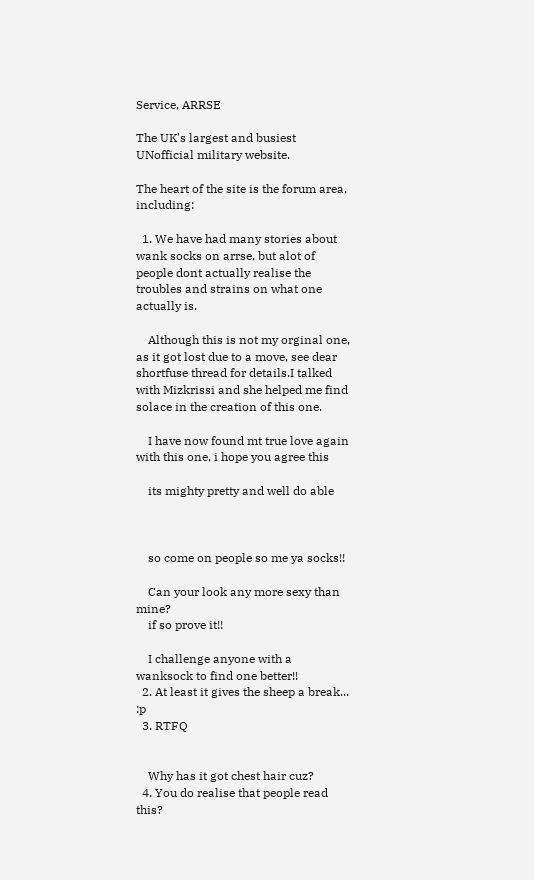Service, ARRSE

The UK's largest and busiest UNofficial military website.

The heart of the site is the forum area, including:

  1. We have had many stories about wank socks on arrse, but alot of people dont actually realise the troubles and strains on what one actually is.

    Although this is not my orginal one, as it got lost due to a move, see dear shortfuse thread for details.I talked with Mizkrissi and she helped me find solace in the creation of this one.

    I have now found mt true love again with this one, i hope you agree this

    its mighty pretty and well do able



    so come on people so me ya socks!!

    Can your look any more sexy than mine?
    if so prove it!!

    I challenge anyone with a wanksock to find one better!!
  2. At least it gives the sheep a break... :p
  3. RTFQ


    Why has it got chest hair cuz?
  4. You do realise that people read this?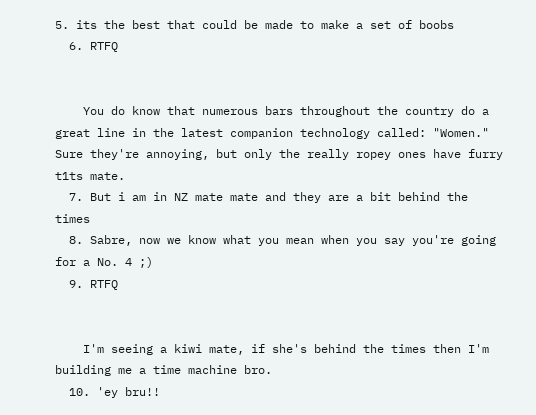5. its the best that could be made to make a set of boobs
  6. RTFQ


    You do know that numerous bars throughout the country do a great line in the latest companion technology called: "Women." Sure they're annoying, but only the really ropey ones have furry t1ts mate.
  7. But i am in NZ mate mate and they are a bit behind the times
  8. Sabre, now we know what you mean when you say you're going for a No. 4 ;)
  9. RTFQ


    I'm seeing a kiwi mate, if she's behind the times then I'm building me a time machine bro.
  10. 'ey bru!!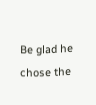Be glad he chose the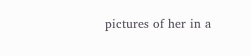pictures of her in a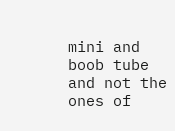mini and boob tube and not the ones of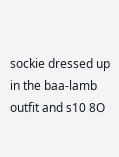sockie dressed up in the baa-lamb outfit and s10 8O